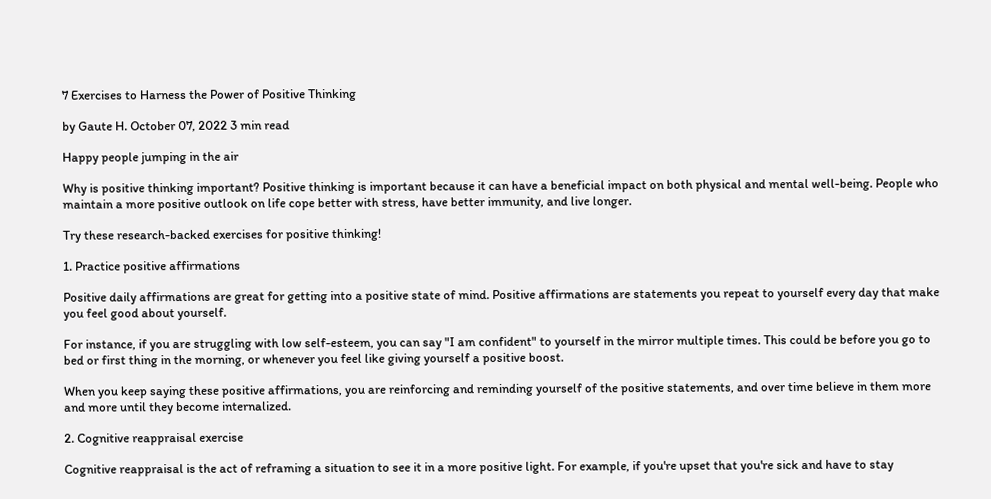7 Exercises to Harness the Power of Positive Thinking

by Gaute H. October 07, 2022 3 min read

Happy people jumping in the air

Why is positive thinking important? Positive thinking is important because it can have a beneficial impact on both physical and mental well-being. People who maintain a more positive outlook on life cope better with stress, have better immunity, and live longer.

Try these research-backed exercises for positive thinking!

1. Practice positive affirmations

Positive daily affirmations are great for getting into a positive state of mind. Positive affirmations are statements you repeat to yourself every day that make you feel good about yourself.

For instance, if you are struggling with low self-esteem, you can say "I am confident" to yourself in the mirror multiple times. This could be before you go to bed or first thing in the morning, or whenever you feel like giving yourself a positive boost.

When you keep saying these positive affirmations, you are reinforcing and reminding yourself of the positive statements, and over time believe in them more and more until they become internalized.

2. Cognitive reappraisal exercise

Cognitive reappraisal is the act of reframing a situation to see it in a more positive light. For example, if you're upset that you're sick and have to stay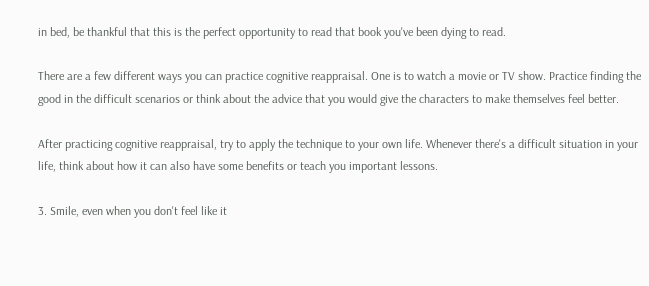in bed, be thankful that this is the perfect opportunity to read that book you've been dying to read.

There are a few different ways you can practice cognitive reappraisal. One is to watch a movie or TV show. Practice finding the good in the difficult scenarios or think about the advice that you would give the characters to make themselves feel better.

After practicing cognitive reappraisal, try to apply the technique to your own life. Whenever there's a difficult situation in your life, think about how it can also have some benefits or teach you important lessons.

3. Smile, even when you don't feel like it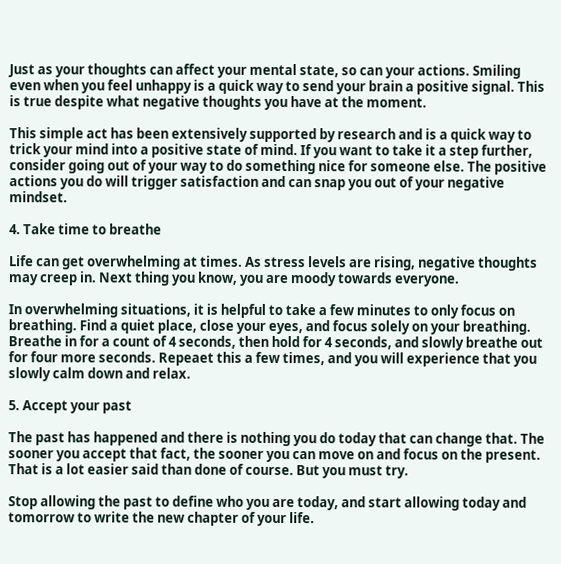Just as your thoughts can affect your mental state, so can your actions. Smiling even when you feel unhappy is a quick way to send your brain a positive signal. This is true despite what negative thoughts you have at the moment.

This simple act has been extensively supported by research and is a quick way to trick your mind into a positive state of mind. If you want to take it a step further, consider going out of your way to do something nice for someone else. The positive actions you do will trigger satisfaction and can snap you out of your negative mindset.

4. Take time to breathe

Life can get overwhelming at times. As stress levels are rising, negative thoughts may creep in. Next thing you know, you are moody towards everyone.

In overwhelming situations, it is helpful to take a few minutes to only focus on breathing. Find a quiet place, close your eyes, and focus solely on your breathing. Breathe in for a count of 4 seconds, then hold for 4 seconds, and slowly breathe out for four more seconds. Repeaet this a few times, and you will experience that you slowly calm down and relax.

5. Accept your past

The past has happened and there is nothing you do today that can change that. The sooner you accept that fact, the sooner you can move on and focus on the present. That is a lot easier said than done of course. But you must try.

Stop allowing the past to define who you are today, and start allowing today and tomorrow to write the new chapter of your life.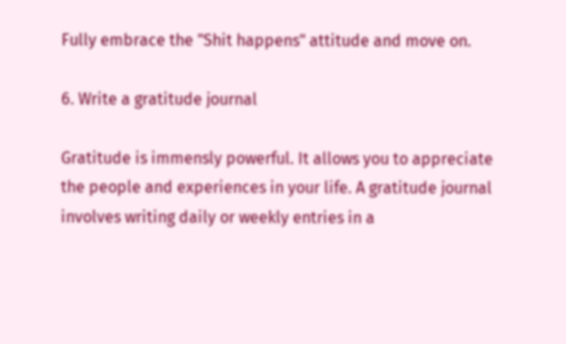Fully embrace the "Shit happens" attitude and move on.

6. Write a gratitude journal

Gratitude is immensly powerful. It allows you to appreciate the people and experiences in your life. A gratitude journal involves writing daily or weekly entries in a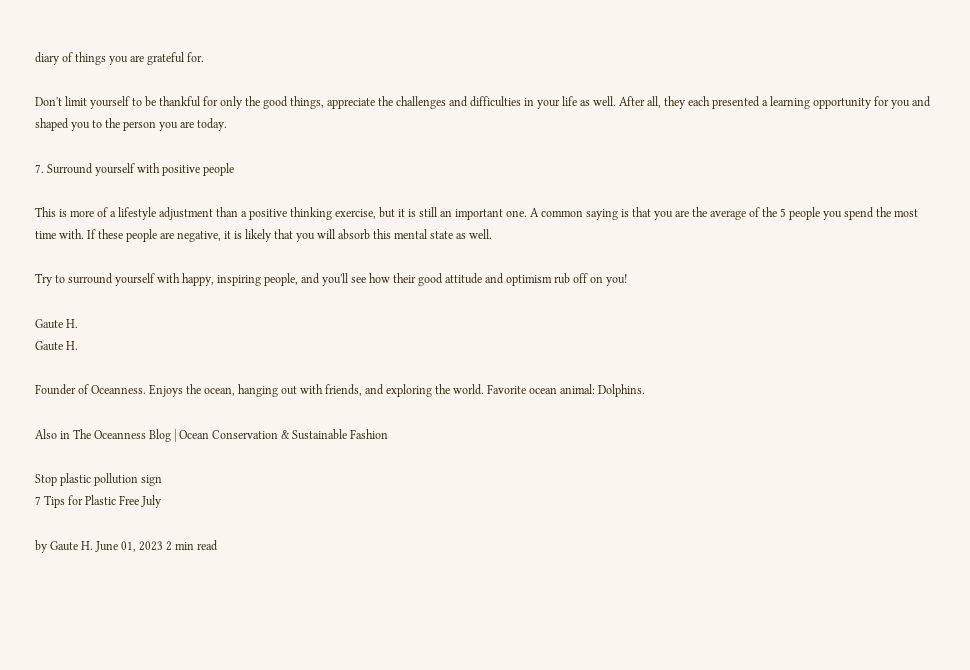diary of things you are grateful for.

Don't limit yourself to be thankful for only the good things, appreciate the challenges and difficulties in your life as well. After all, they each presented a learning opportunity for you and shaped you to the person you are today.

7. Surround yourself with positive people

This is more of a lifestyle adjustment than a positive thinking exercise, but it is still an important one. A common saying is that you are the average of the 5 people you spend the most time with. If these people are negative, it is likely that you will absorb this mental state as well.

Try to surround yourself with happy, inspiring people, and you'll see how their good attitude and optimism rub off on you!

Gaute H.
Gaute H.

Founder of Oceanness. Enjoys the ocean, hanging out with friends, and exploring the world. Favorite ocean animal: Dolphins.

Also in The Oceanness Blog | Ocean Conservation & Sustainable Fashion

Stop plastic pollution sign
7 Tips for Plastic Free July

by Gaute H. June 01, 2023 2 min read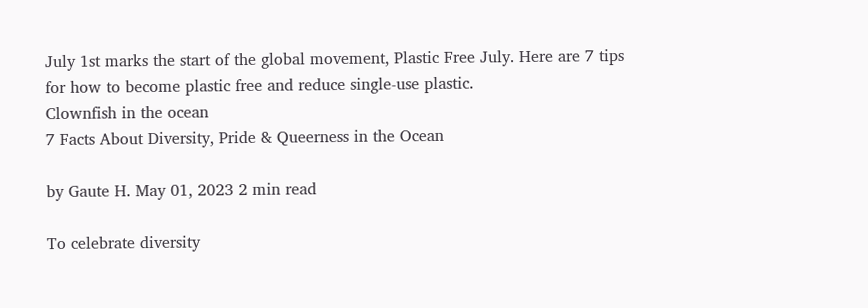July 1st marks the start of the global movement, Plastic Free July. Here are 7 tips for how to become plastic free and reduce single-use plastic.
Clownfish in the ocean
7 Facts About Diversity, Pride & Queerness in the Ocean

by Gaute H. May 01, 2023 2 min read

To celebrate diversity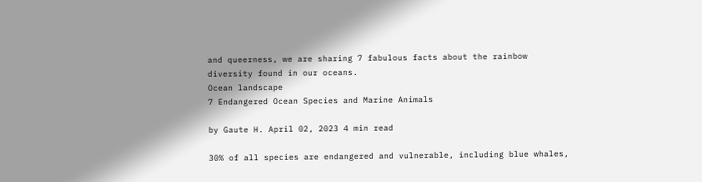and queerness, we are sharing 7 fabulous facts about the rainbow diversity found in our oceans.
Ocean landscape
7 Endangered Ocean Species and Marine Animals

by Gaute H. April 02, 2023 4 min read

30% of all species are endangered and vulnerable, including blue whales,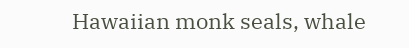Hawaiian monk seals, whale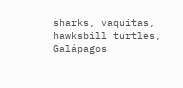sharks, vaquitas, hawksbill turtles, Galápagos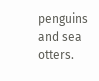penguins and sea otters.